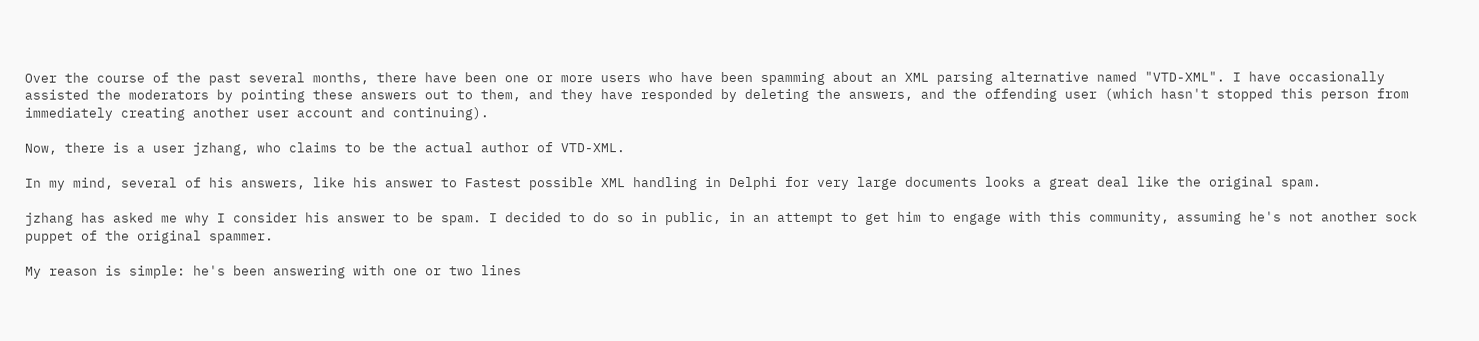Over the course of the past several months, there have been one or more users who have been spamming about an XML parsing alternative named "VTD-XML". I have occasionally assisted the moderators by pointing these answers out to them, and they have responded by deleting the answers, and the offending user (which hasn't stopped this person from immediately creating another user account and continuing).

Now, there is a user jzhang, who claims to be the actual author of VTD-XML.

In my mind, several of his answers, like his answer to Fastest possible XML handling in Delphi for very large documents looks a great deal like the original spam.

jzhang has asked me why I consider his answer to be spam. I decided to do so in public, in an attempt to get him to engage with this community, assuming he's not another sock puppet of the original spammer.

My reason is simple: he's been answering with one or two lines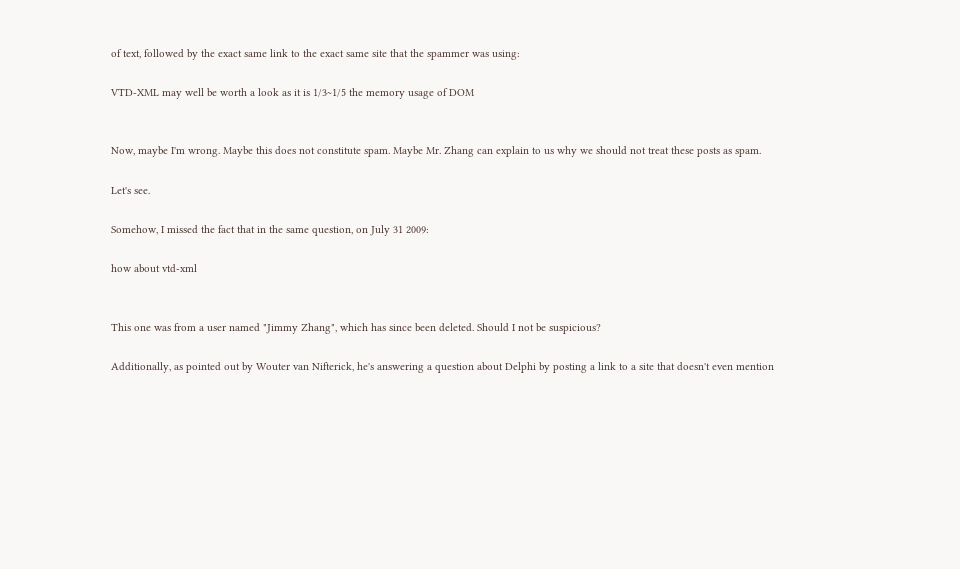of text, followed by the exact same link to the exact same site that the spammer was using:

VTD-XML may well be worth a look as it is 1/3~1/5 the memory usage of DOM


Now, maybe I'm wrong. Maybe this does not constitute spam. Maybe Mr. Zhang can explain to us why we should not treat these posts as spam.

Let's see.

Somehow, I missed the fact that in the same question, on July 31 2009:

how about vtd-xml


This one was from a user named "Jimmy Zhang", which has since been deleted. Should I not be suspicious?

Additionally, as pointed out by Wouter van Nifterick, he's answering a question about Delphi by posting a link to a site that doesn't even mention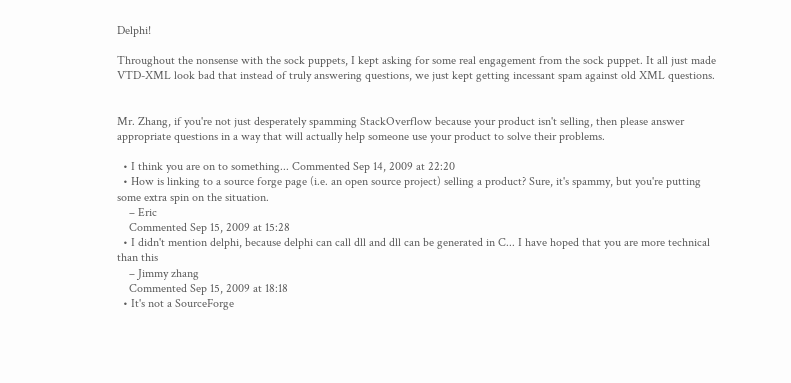Delphi!

Throughout the nonsense with the sock puppets, I kept asking for some real engagement from the sock puppet. It all just made VTD-XML look bad that instead of truly answering questions, we just kept getting incessant spam against old XML questions.


Mr. Zhang, if you're not just desperately spamming StackOverflow because your product isn't selling, then please answer appropriate questions in a way that will actually help someone use your product to solve their problems.

  • I think you are on to something... Commented Sep 14, 2009 at 22:20
  • How is linking to a source forge page (i.e. an open source project) selling a product? Sure, it's spammy, but you're putting some extra spin on the situation.
    – Eric
    Commented Sep 15, 2009 at 15:28
  • I didn't mention delphi, because delphi can call dll and dll can be generated in C... I have hoped that you are more technical than this
    – Jimmy zhang
    Commented Sep 15, 2009 at 18:18
  • It's not a SourceForge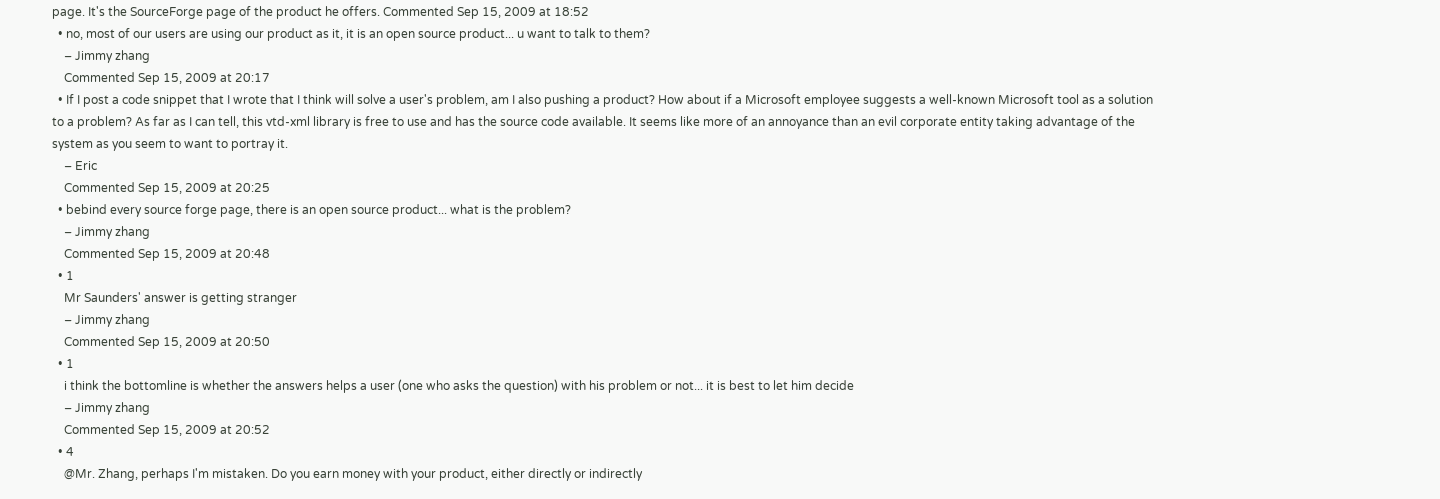page. It's the SourceForge page of the product he offers. Commented Sep 15, 2009 at 18:52
  • no, most of our users are using our product as it, it is an open source product... u want to talk to them?
    – Jimmy zhang
    Commented Sep 15, 2009 at 20:17
  • If I post a code snippet that I wrote that I think will solve a user's problem, am I also pushing a product? How about if a Microsoft employee suggests a well-known Microsoft tool as a solution to a problem? As far as I can tell, this vtd-xml library is free to use and has the source code available. It seems like more of an annoyance than an evil corporate entity taking advantage of the system as you seem to want to portray it.
    – Eric
    Commented Sep 15, 2009 at 20:25
  • bebind every source forge page, there is an open source product... what is the problem?
    – Jimmy zhang
    Commented Sep 15, 2009 at 20:48
  • 1
    Mr Saunders' answer is getting stranger
    – Jimmy zhang
    Commented Sep 15, 2009 at 20:50
  • 1
    i think the bottomline is whether the answers helps a user (one who asks the question) with his problem or not... it is best to let him decide
    – Jimmy zhang
    Commented Sep 15, 2009 at 20:52
  • 4
    @Mr. Zhang, perhaps I'm mistaken. Do you earn money with your product, either directly or indirectly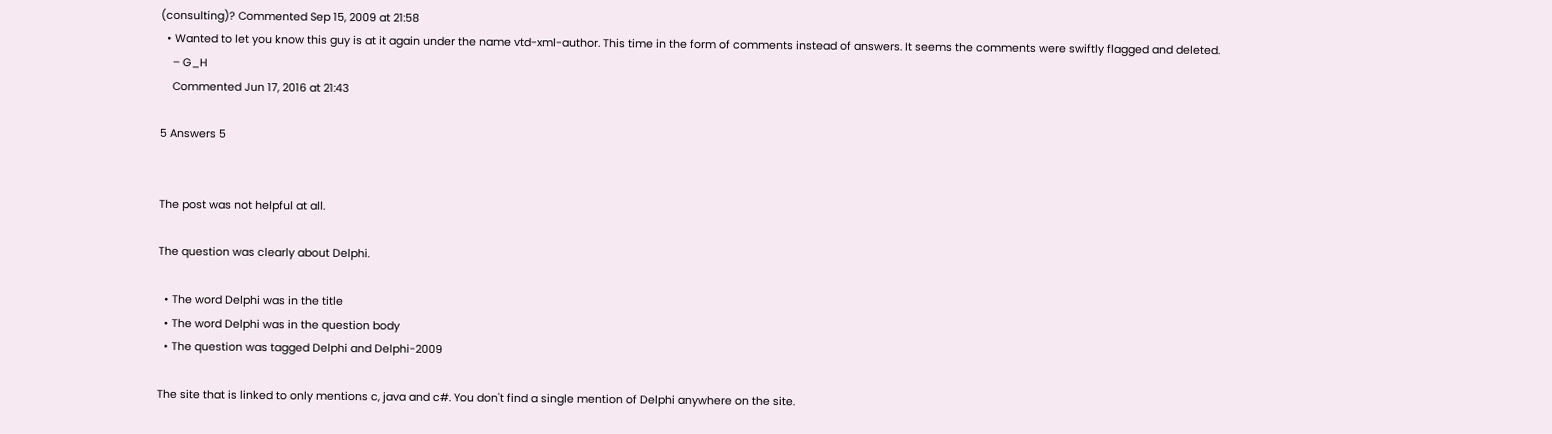(consulting)? Commented Sep 15, 2009 at 21:58
  • Wanted to let you know this guy is at it again under the name vtd-xml-author. This time in the form of comments instead of answers. It seems the comments were swiftly flagged and deleted.
    – G_H
    Commented Jun 17, 2016 at 21:43

5 Answers 5


The post was not helpful at all.

The question was clearly about Delphi.

  • The word Delphi was in the title
  • The word Delphi was in the question body
  • The question was tagged Delphi and Delphi-2009

The site that is linked to only mentions c, java and c#. You don't find a single mention of Delphi anywhere on the site.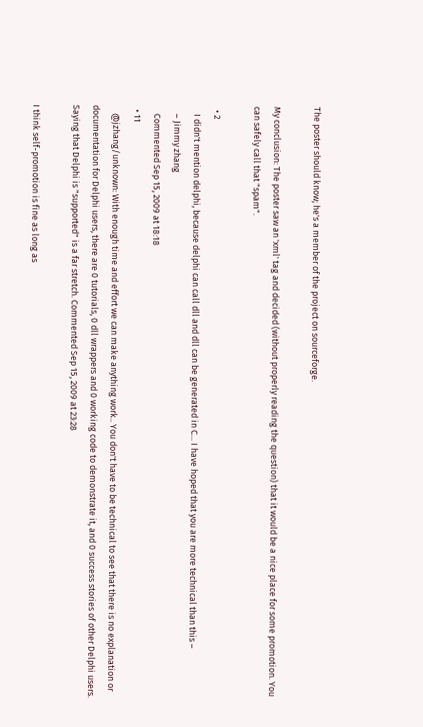The poster should know; he's a member of the project on sourceforge.

My conclusion: The poster saw an 'xml' tag and decided (without properly reading the question) that it would be a nice place for some promotion. You can safely call that "spam".

  • 2
    I didn't mention delphi, because delphi can call dll and dll can be generated in C... I have hoped that you are more technical than this –
    – Jimmy zhang
    Commented Sep 15, 2009 at 18:18
  • 11
    @jzhang/unknown: With enough time and effort we can make anything work.. You don't have to be technical to see that there is no explanation or documentation for Delphi users, there are 0 tutorials, 0 dll wrappers and 0 working code to demonstrate it, and 0 success stories of other Delphi users. Saying that Delphi is "supported" is a far stretch. Commented Sep 15, 2009 at 23:28

I think self-promotion is fine as long as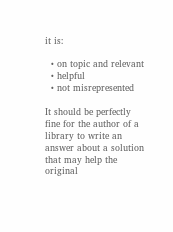it is:

  • on topic and relevant
  • helpful
  • not misrepresented

It should be perfectly fine for the author of a library to write an answer about a solution that may help the original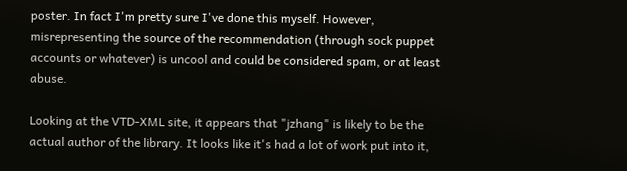poster. In fact I'm pretty sure I've done this myself. However, misrepresenting the source of the recommendation (through sock puppet accounts or whatever) is uncool and could be considered spam, or at least abuse.

Looking at the VTD-XML site, it appears that "jzhang" is likely to be the actual author of the library. It looks like it's had a lot of work put into it,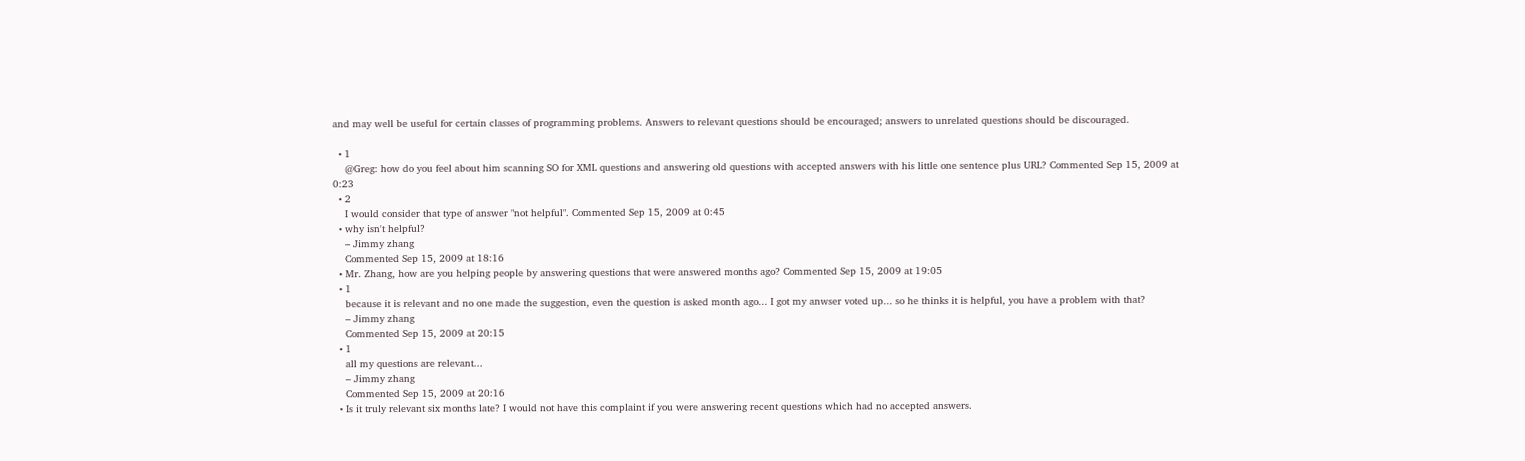and may well be useful for certain classes of programming problems. Answers to relevant questions should be encouraged; answers to unrelated questions should be discouraged.

  • 1
    @Greg: how do you feel about him scanning SO for XML questions and answering old questions with accepted answers with his little one sentence plus URL? Commented Sep 15, 2009 at 0:23
  • 2
    I would consider that type of answer "not helpful". Commented Sep 15, 2009 at 0:45
  • why isn't helpful?
    – Jimmy zhang
    Commented Sep 15, 2009 at 18:16
  • Mr. Zhang, how are you helping people by answering questions that were answered months ago? Commented Sep 15, 2009 at 19:05
  • 1
    because it is relevant and no one made the suggestion, even the question is asked month ago... I got my anwser voted up... so he thinks it is helpful, you have a problem with that?
    – Jimmy zhang
    Commented Sep 15, 2009 at 20:15
  • 1
    all my questions are relevant...
    – Jimmy zhang
    Commented Sep 15, 2009 at 20:16
  • Is it truly relevant six months late? I would not have this complaint if you were answering recent questions which had no accepted answers.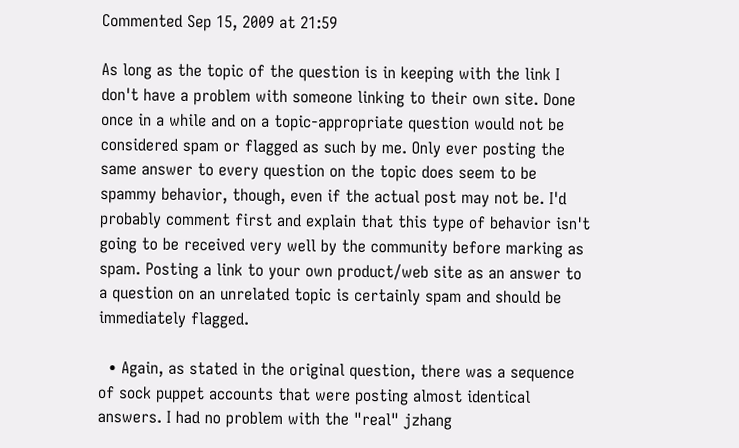Commented Sep 15, 2009 at 21:59

As long as the topic of the question is in keeping with the link I don't have a problem with someone linking to their own site. Done once in a while and on a topic-appropriate question would not be considered spam or flagged as such by me. Only ever posting the same answer to every question on the topic does seem to be spammy behavior, though, even if the actual post may not be. I'd probably comment first and explain that this type of behavior isn't going to be received very well by the community before marking as spam. Posting a link to your own product/web site as an answer to a question on an unrelated topic is certainly spam and should be immediately flagged.

  • Again, as stated in the original question, there was a sequence of sock puppet accounts that were posting almost identical answers. I had no problem with the "real" jzhang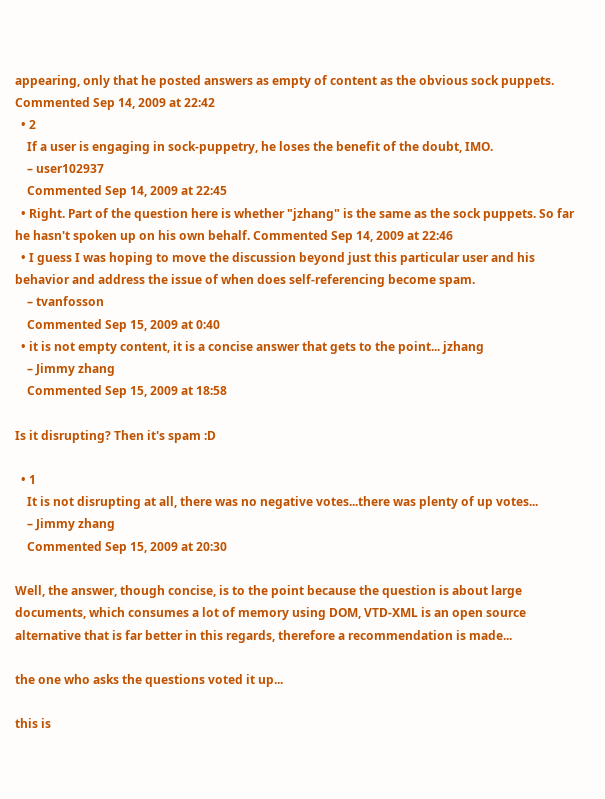appearing, only that he posted answers as empty of content as the obvious sock puppets. Commented Sep 14, 2009 at 22:42
  • 2
    If a user is engaging in sock-puppetry, he loses the benefit of the doubt, IMO.
    – user102937
    Commented Sep 14, 2009 at 22:45
  • Right. Part of the question here is whether "jzhang" is the same as the sock puppets. So far he hasn't spoken up on his own behalf. Commented Sep 14, 2009 at 22:46
  • I guess I was hoping to move the discussion beyond just this particular user and his behavior and address the issue of when does self-referencing become spam.
    – tvanfosson
    Commented Sep 15, 2009 at 0:40
  • it is not empty content, it is a concise answer that gets to the point... jzhang
    – Jimmy zhang
    Commented Sep 15, 2009 at 18:58

Is it disrupting? Then it's spam :D

  • 1
    It is not disrupting at all, there was no negative votes...there was plenty of up votes...
    – Jimmy zhang
    Commented Sep 15, 2009 at 20:30

Well, the answer, though concise, is to the point because the question is about large documents, which consumes a lot of memory using DOM, VTD-XML is an open source alternative that is far better in this regards, therefore a recommendation is made...

the one who asks the questions voted it up...

this is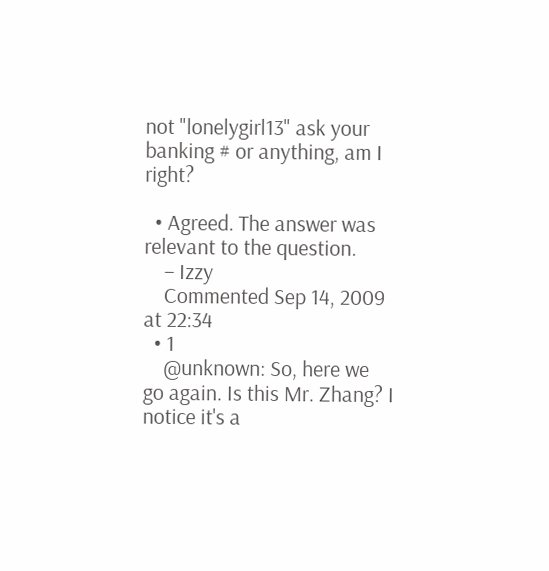not "lonelygirl13" ask your banking # or anything, am I right?

  • Agreed. The answer was relevant to the question.
    – Izzy
    Commented Sep 14, 2009 at 22:34
  • 1
    @unknown: So, here we go again. Is this Mr. Zhang? I notice it's a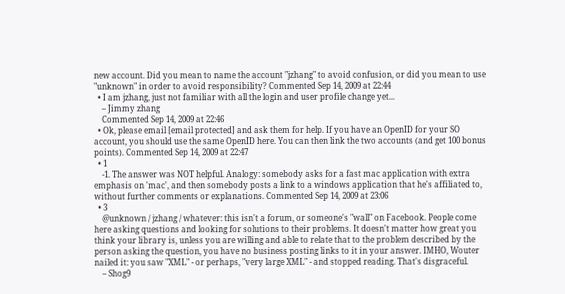new account. Did you mean to name the account "jzhang" to avoid confusion, or did you mean to use "unknown" in order to avoid responsibility? Commented Sep 14, 2009 at 22:44
  • I am jzhang, just not familiar with all the login and user profile change yet...
    – Jimmy zhang
    Commented Sep 14, 2009 at 22:46
  • Ok, please email [email protected] and ask them for help. If you have an OpenID for your SO account, you should use the same OpenID here. You can then link the two accounts (and get 100 bonus points). Commented Sep 14, 2009 at 22:47
  • 1
    -1. The answer was NOT helpful. Analogy: somebody asks for a fast mac application with extra emphasis on 'mac', and then somebody posts a link to a windows application that he's affiliated to, without further comments or explanations. Commented Sep 14, 2009 at 23:06
  • 3
    @unknown / jzhang / whatever: this isn't a forum, or someone's "wall" on Facebook. People come here asking questions and looking for solutions to their problems. It doesn't matter how great you think your library is, unless you are willing and able to relate that to the problem described by the person asking the question, you have no business posting links to it in your answer. IMHO, Wouter nailed it: you saw "XML" - or perhaps, "very large XML" - and stopped reading. That's disgraceful.
    – Shog9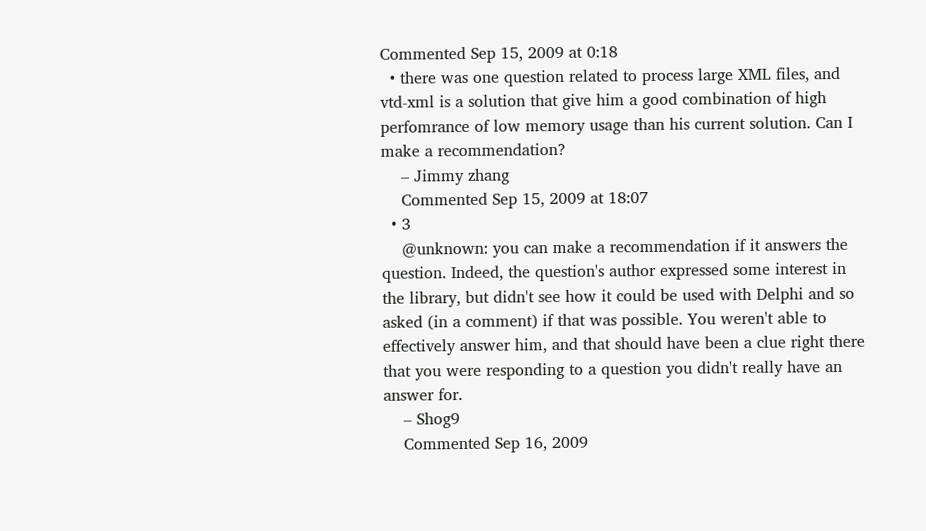Commented Sep 15, 2009 at 0:18
  • there was one question related to process large XML files, and vtd-xml is a solution that give him a good combination of high perfomrance of low memory usage than his current solution. Can I make a recommendation?
    – Jimmy zhang
    Commented Sep 15, 2009 at 18:07
  • 3
    @unknown: you can make a recommendation if it answers the question. Indeed, the question's author expressed some interest in the library, but didn't see how it could be used with Delphi and so asked (in a comment) if that was possible. You weren't able to effectively answer him, and that should have been a clue right there that you were responding to a question you didn't really have an answer for.
    – Shog9
    Commented Sep 16, 2009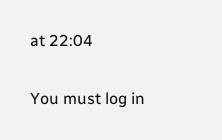at 22:04

You must log in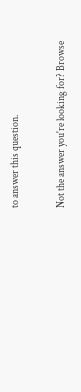to answer this question.

Not the answer you're looking for? Browse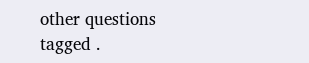other questions tagged .